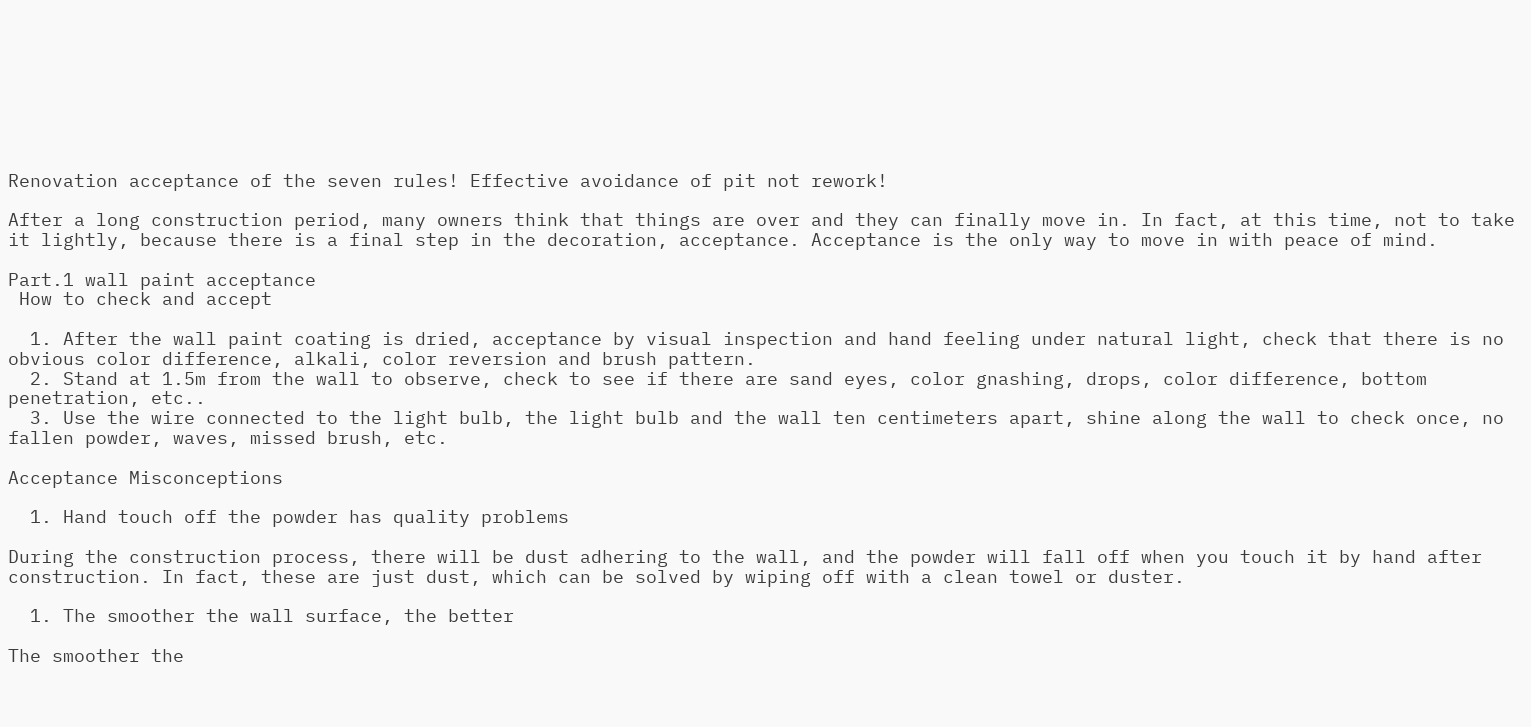Renovation acceptance of the seven rules! Effective avoidance of pit not rework!

After a long construction period, many owners think that things are over and they can finally move in. In fact, at this time, not to take it lightly, because there is a final step in the decoration, acceptance. Acceptance is the only way to move in with peace of mind.

Part.1 wall paint acceptance
 How to check and accept

  1. After the wall paint coating is dried, acceptance by visual inspection and hand feeling under natural light, check that there is no obvious color difference, alkali, color reversion and brush pattern.
  2. Stand at 1.5m from the wall to observe, check to see if there are sand eyes, color gnashing, drops, color difference, bottom penetration, etc..
  3. Use the wire connected to the light bulb, the light bulb and the wall ten centimeters apart, shine along the wall to check once, no fallen powder, waves, missed brush, etc.

Acceptance Misconceptions

  1. Hand touch off the powder has quality problems

During the construction process, there will be dust adhering to the wall, and the powder will fall off when you touch it by hand after construction. In fact, these are just dust, which can be solved by wiping off with a clean towel or duster.

  1. The smoother the wall surface, the better

The smoother the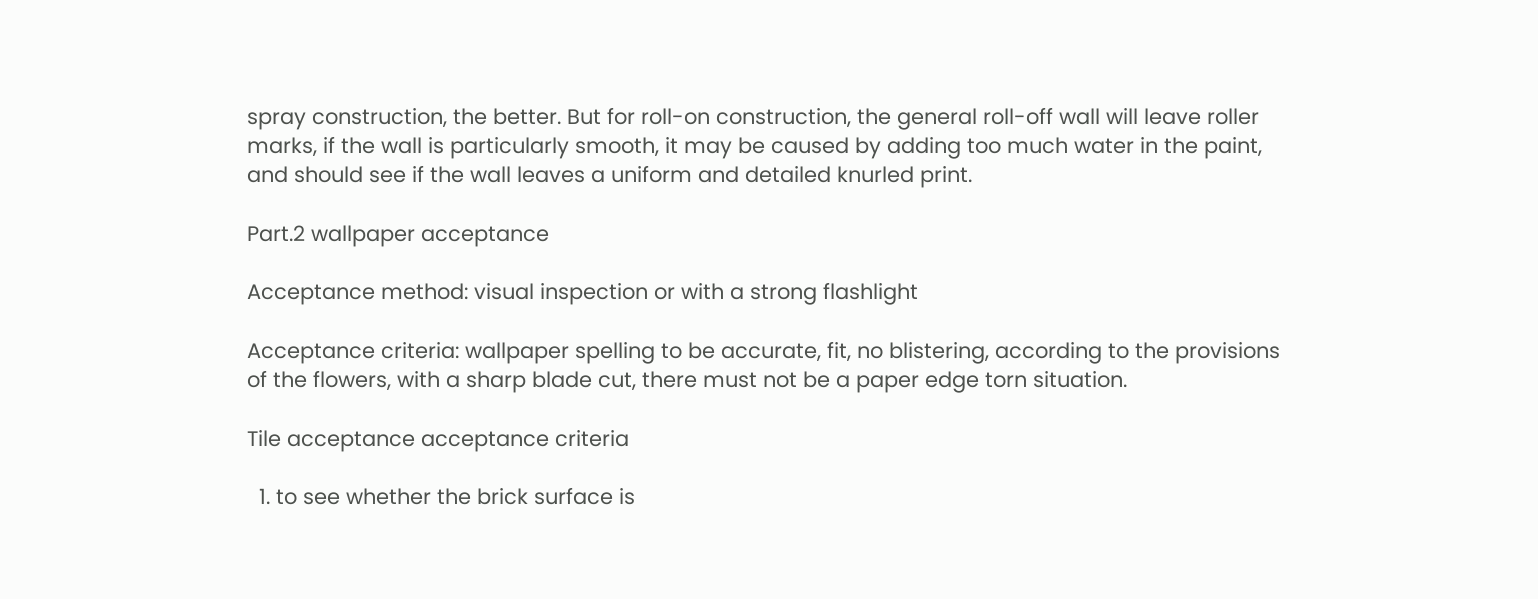spray construction, the better. But for roll-on construction, the general roll-off wall will leave roller marks, if the wall is particularly smooth, it may be caused by adding too much water in the paint, and should see if the wall leaves a uniform and detailed knurled print.

Part.2 wallpaper acceptance

Acceptance method: visual inspection or with a strong flashlight

Acceptance criteria: wallpaper spelling to be accurate, fit, no blistering, according to the provisions of the flowers, with a sharp blade cut, there must not be a paper edge torn situation.

Tile acceptance acceptance criteria

  1. to see whether the brick surface is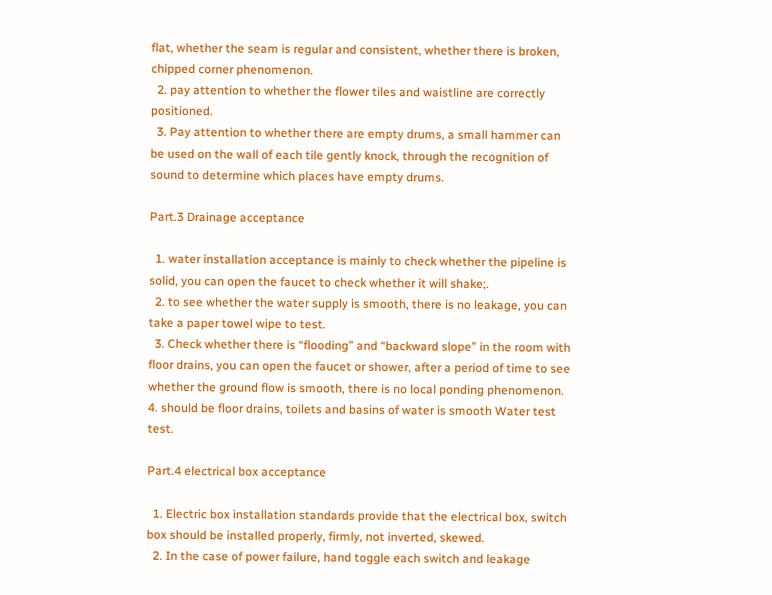flat, whether the seam is regular and consistent, whether there is broken, chipped corner phenomenon.
  2. pay attention to whether the flower tiles and waistline are correctly positioned.
  3. Pay attention to whether there are empty drums, a small hammer can be used on the wall of each tile gently knock, through the recognition of sound to determine which places have empty drums.

Part.3 Drainage acceptance

  1. water installation acceptance is mainly to check whether the pipeline is solid, you can open the faucet to check whether it will shake;.
  2. to see whether the water supply is smooth, there is no leakage, you can take a paper towel wipe to test.
  3. Check whether there is “flooding” and “backward slope” in the room with floor drains, you can open the faucet or shower, after a period of time to see whether the ground flow is smooth, there is no local ponding phenomenon. 4. should be floor drains, toilets and basins of water is smooth Water test test.

Part.4 electrical box acceptance

  1. Electric box installation standards provide that the electrical box, switch box should be installed properly, firmly, not inverted, skewed.
  2. In the case of power failure, hand toggle each switch and leakage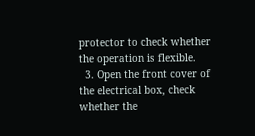protector to check whether the operation is flexible.
  3. Open the front cover of the electrical box, check whether the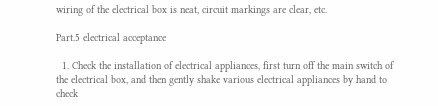wiring of the electrical box is neat, circuit markings are clear, etc.

Part.5 electrical acceptance

  1. Check the installation of electrical appliances, first turn off the main switch of the electrical box, and then gently shake various electrical appliances by hand to check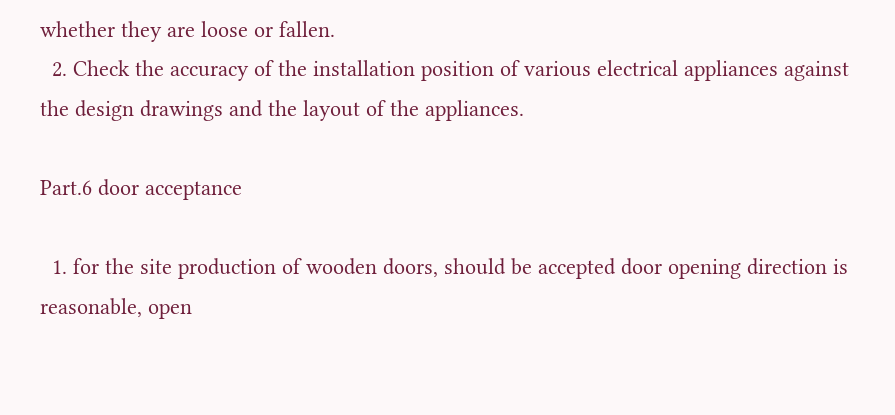whether they are loose or fallen.
  2. Check the accuracy of the installation position of various electrical appliances against the design drawings and the layout of the appliances.

Part.6 door acceptance

  1. for the site production of wooden doors, should be accepted door opening direction is reasonable, open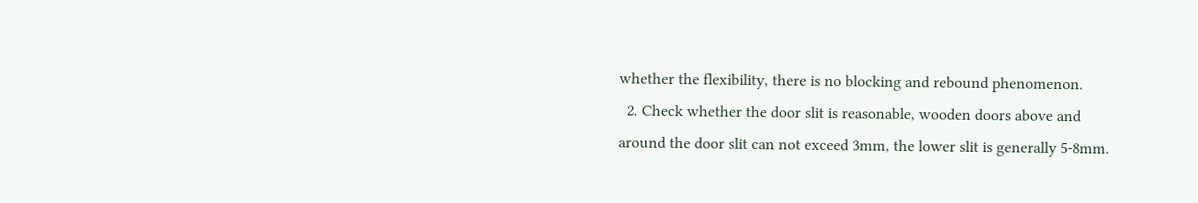whether the flexibility, there is no blocking and rebound phenomenon.
  2. Check whether the door slit is reasonable, wooden doors above and around the door slit can not exceed 3mm, the lower slit is generally 5-8mm.